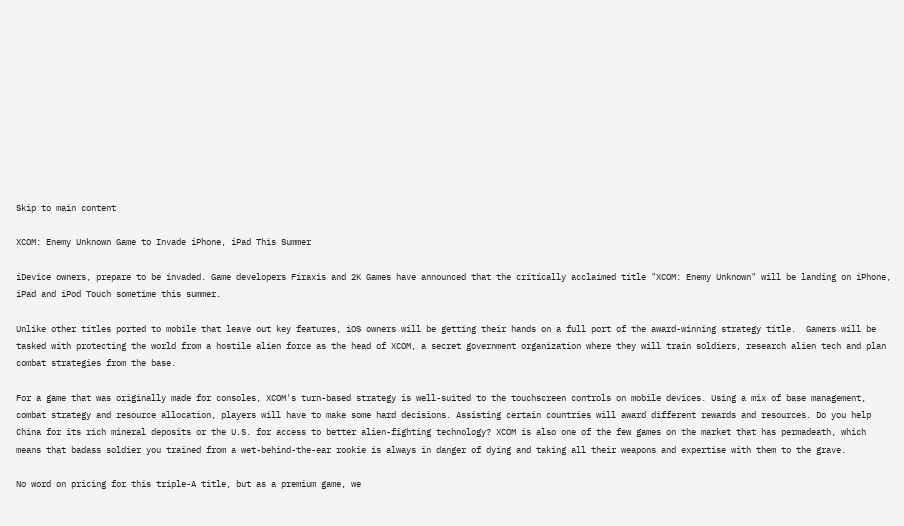Skip to main content

XCOM: Enemy Unknown Game to Invade iPhone, iPad This Summer

iDevice owners, prepare to be invaded. Game developers Firaxis and 2K Games have announced that the critically acclaimed title "XCOM: Enemy Unknown" will be landing on iPhone, iPad and iPod Touch sometime this summer.

Unlike other titles ported to mobile that leave out key features, iOS owners will be getting their hands on a full port of the award-winning strategy title.  Gamers will be tasked with protecting the world from a hostile alien force as the head of XCOM, a secret government organization where they will train soldiers, research alien tech and plan combat strategies from the base.

For a game that was originally made for consoles, XCOM's turn-based strategy is well-suited to the touchscreen controls on mobile devices. Using a mix of base management, combat strategy and resource allocation, players will have to make some hard decisions. Assisting certain countries will award different rewards and resources. Do you help China for its rich mineral deposits or the U.S. for access to better alien-fighting technology? XCOM is also one of the few games on the market that has permadeath, which means that badass soldier you trained from a wet-behind-the-ear rookie is always in danger of dying and taking all their weapons and expertise with them to the grave.

No word on pricing for this triple-A title, but as a premium game, we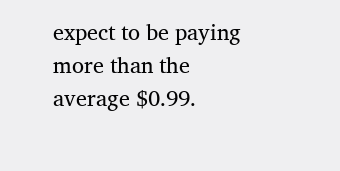expect to be paying more than the average $0.99.